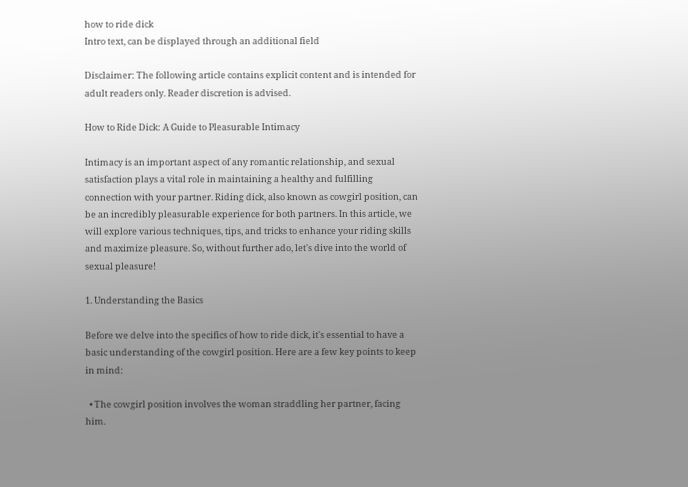how to ride dick
Intro text, can be displayed through an additional field

Disclaimer: The following article contains explicit content and is intended for adult readers only. Reader discretion is advised.

How to Ride Dick: A Guide to Pleasurable Intimacy

Intimacy is an important aspect of any romantic relationship, and sexual satisfaction plays a vital role in maintaining a healthy and fulfilling connection with your partner. Riding dick, also known as cowgirl position, can be an incredibly pleasurable experience for both partners. In this article, we will explore various techniques, tips, and tricks to enhance your riding skills and maximize pleasure. So, without further ado, let's dive into the world of sexual pleasure!

1. Understanding the Basics

Before we delve into the specifics of how to ride dick, it's essential to have a basic understanding of the cowgirl position. Here are a few key points to keep in mind:

  • The cowgirl position involves the woman straddling her partner, facing him.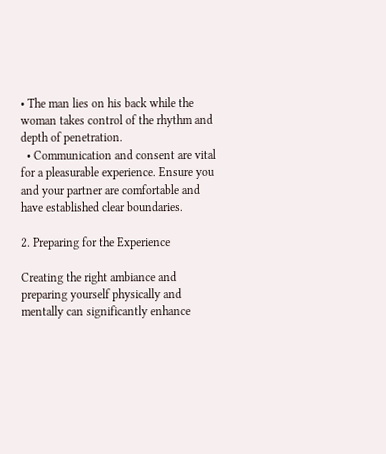• The man lies on his back while the woman takes control of the rhythm and depth of penetration.
  • Communication and consent are vital for a pleasurable experience. Ensure you and your partner are comfortable and have established clear boundaries.

2. Preparing for the Experience

Creating the right ambiance and preparing yourself physically and mentally can significantly enhance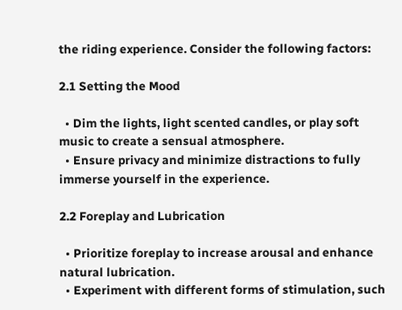the riding experience. Consider the following factors:

2.1 Setting the Mood

  • Dim the lights, light scented candles, or play soft music to create a sensual atmosphere.
  • Ensure privacy and minimize distractions to fully immerse yourself in the experience.

2.2 Foreplay and Lubrication

  • Prioritize foreplay to increase arousal and enhance natural lubrication.
  • Experiment with different forms of stimulation, such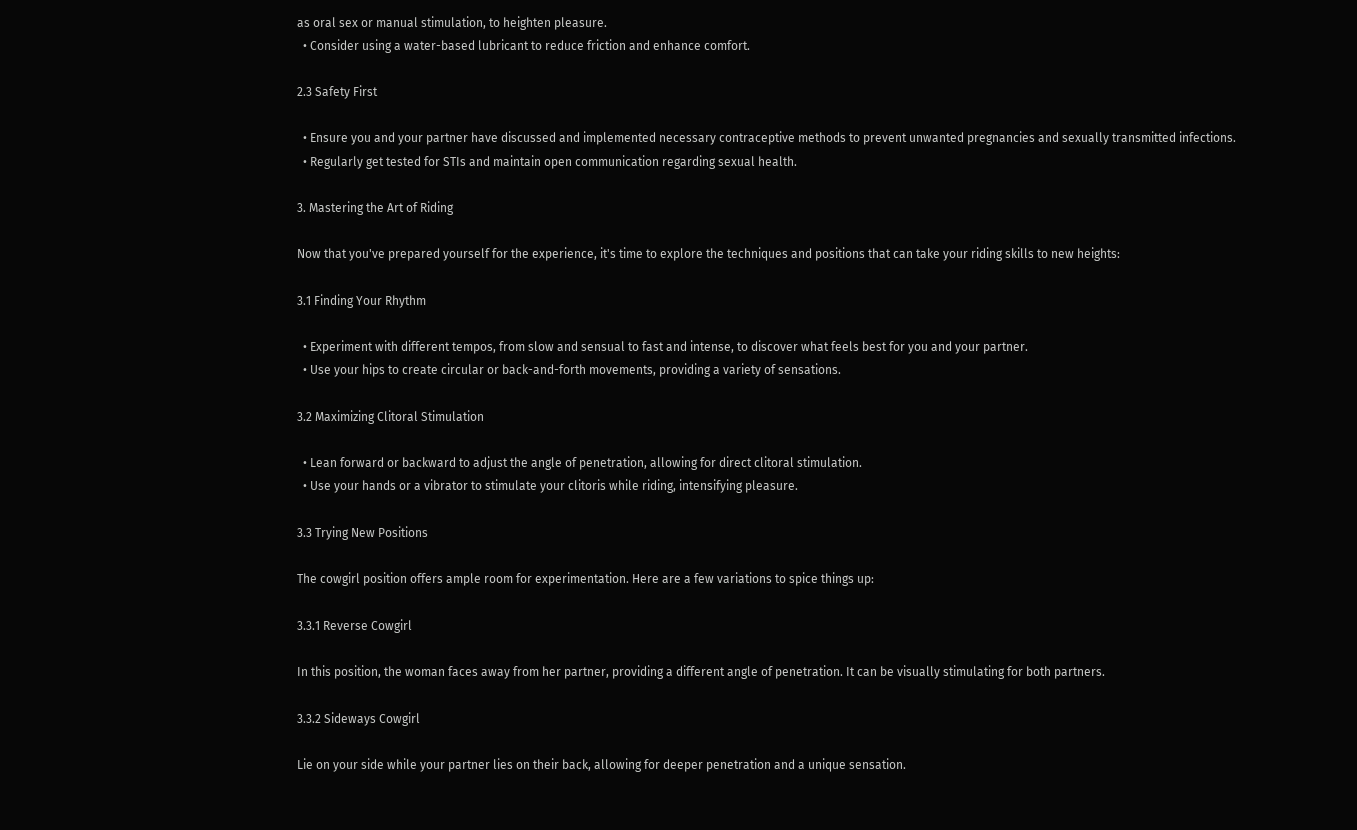as oral sex or manual stimulation, to heighten pleasure.
  • Consider using a water-based lubricant to reduce friction and enhance comfort.

2.3 Safety First

  • Ensure you and your partner have discussed and implemented necessary contraceptive methods to prevent unwanted pregnancies and sexually transmitted infections.
  • Regularly get tested for STIs and maintain open communication regarding sexual health.

3. Mastering the Art of Riding

Now that you've prepared yourself for the experience, it's time to explore the techniques and positions that can take your riding skills to new heights:

3.1 Finding Your Rhythm

  • Experiment with different tempos, from slow and sensual to fast and intense, to discover what feels best for you and your partner.
  • Use your hips to create circular or back-and-forth movements, providing a variety of sensations.

3.2 Maximizing Clitoral Stimulation

  • Lean forward or backward to adjust the angle of penetration, allowing for direct clitoral stimulation.
  • Use your hands or a vibrator to stimulate your clitoris while riding, intensifying pleasure.

3.3 Trying New Positions

The cowgirl position offers ample room for experimentation. Here are a few variations to spice things up:

3.3.1 Reverse Cowgirl

In this position, the woman faces away from her partner, providing a different angle of penetration. It can be visually stimulating for both partners.

3.3.2 Sideways Cowgirl

Lie on your side while your partner lies on their back, allowing for deeper penetration and a unique sensation.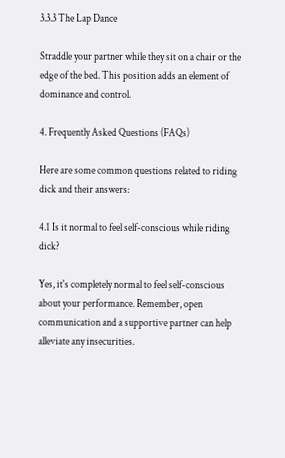3.3.3 The Lap Dance

Straddle your partner while they sit on a chair or the edge of the bed. This position adds an element of dominance and control.

4. Frequently Asked Questions (FAQs)

Here are some common questions related to riding dick and their answers:

4.1 Is it normal to feel self-conscious while riding dick?

Yes, it's completely normal to feel self-conscious about your performance. Remember, open communication and a supportive partner can help alleviate any insecurities.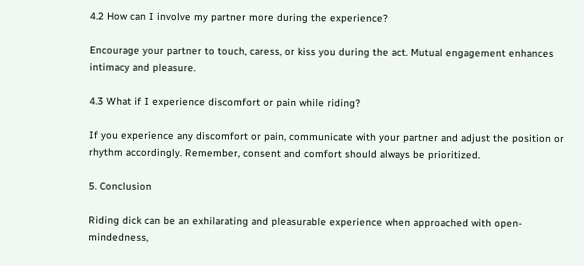4.2 How can I involve my partner more during the experience?

Encourage your partner to touch, caress, or kiss you during the act. Mutual engagement enhances intimacy and pleasure.

4.3 What if I experience discomfort or pain while riding?

If you experience any discomfort or pain, communicate with your partner and adjust the position or rhythm accordingly. Remember, consent and comfort should always be prioritized.

5. Conclusion

Riding dick can be an exhilarating and pleasurable experience when approached with open-mindedness,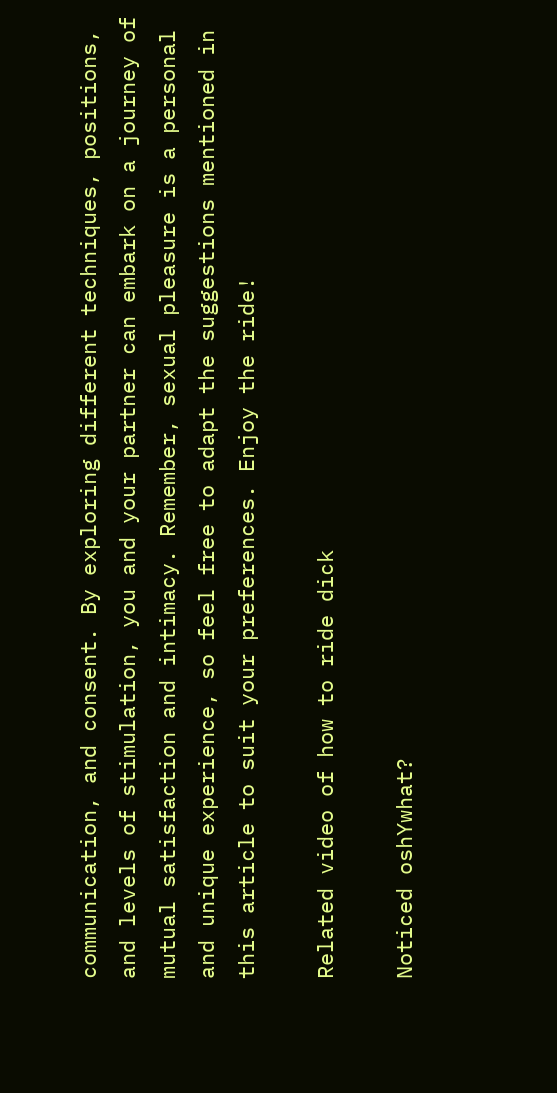communication, and consent. By exploring different techniques, positions, and levels of stimulation, you and your partner can embark on a journey of mutual satisfaction and intimacy. Remember, sexual pleasure is a personal and unique experience, so feel free to adapt the suggestions mentioned in this article to suit your preferences. Enjoy the ride!

Related video of how to ride dick

Noticed oshYwhat?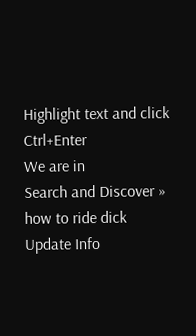Highlight text and click Ctrl+Enter
We are in
Search and Discover » how to ride dick
Update Info